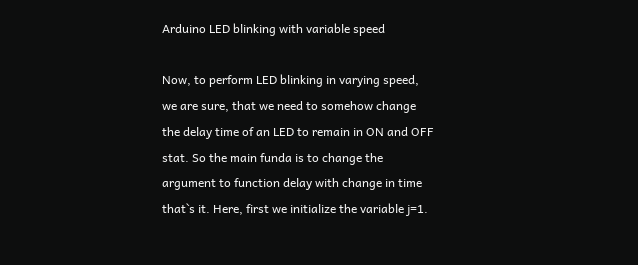Arduino LED blinking with variable speed

Now, to perform LED blinking in varying speed, we are sure, that we need to somehow change the delay time of an LED to remain in ON and OFF stat. So the main funda is to change the argument to function delay with change in time that`s it. Here, first we initialize the variable j=1.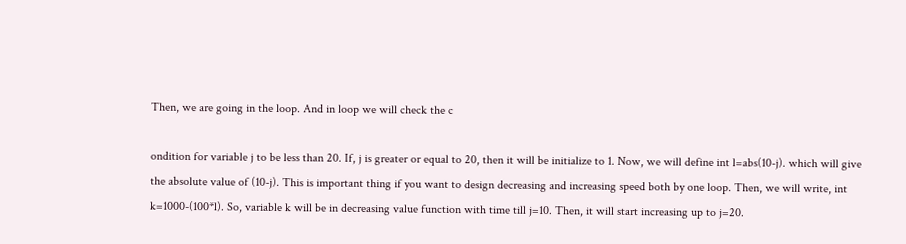Then, we are going in the loop. And in loop we will check the c

ondition for variable j to be less than 20. If, j is greater or equal to 20, then it will be initialize to 1. Now, we will define int l=abs(10-j). which will give the absolute value of (10-j). This is important thing if you want to design decreasing and increasing speed both by one loop. Then, we will write, int k=1000-(100*l). So, variable k will be in decreasing value function with time till j=10. Then, it will start increasing up to j=20.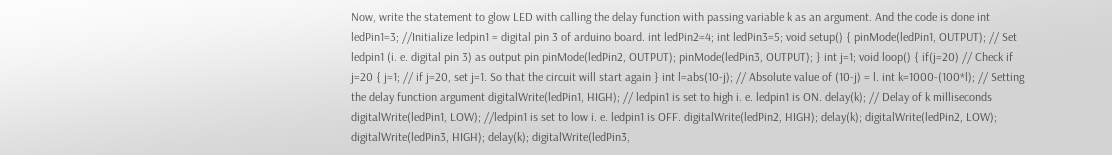Now, write the statement to glow LED with calling the delay function with passing variable k as an argument. And the code is done int ledPin1=3; //Initialize ledpin1 = digital pin 3 of arduino board. int ledPin2=4; int ledPin3=5; void setup() { pinMode(ledPin1, OUTPUT); // Set ledpin1 (i. e. digital pin 3) as output pin pinMode(ledPin2, OUTPUT); pinMode(ledPin3, OUTPUT); } int j=1; void loop() { if(j=20) // Check if j=20 { j=1; // if j=20, set j=1. So that the circuit will start again } int l=abs(10-j); // Absolute value of (10-j) = l. int k=1000-(100*l); // Setting the delay function argument digitalWrite(ledPin1, HIGH); // ledpin1 is set to high i. e. ledpin1 is ON. delay(k); // Delay of k milliseconds digitalWrite(ledPin1, LOW); //ledpin1 is set to low i. e. ledpin1 is OFF. digitalWrite(ledPin2, HIGH); delay(k); digitalWrite(ledPin2, LOW); digitalWrite(ledPin3, HIGH); delay(k); digitalWrite(ledPin3,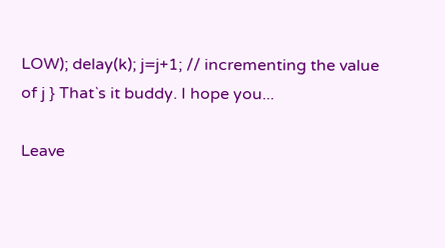LOW); delay(k); j=j+1; // incrementing the value of j } That`s it buddy. I hope you...

Leave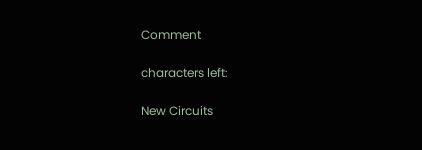Comment

characters left:

New Circuits